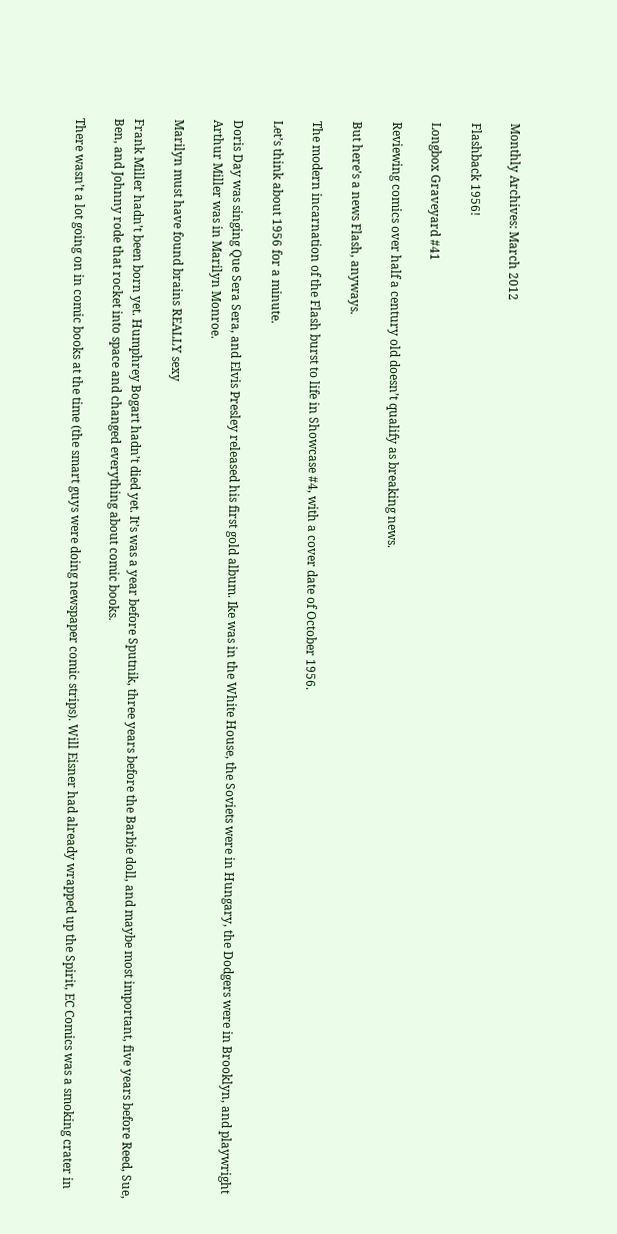Monthly Archives: March 2012

Flashback 1956!

Longbox Graveyard #41

Reviewing comics over half a century old doesn’t qualify as breaking news.

But here’s a news Flash, anyways.

The modern incarnation of the Flash burst to life in Showcase #4, with a cover date of October 1956.

Let’s think about 1956 for a minute.

Doris Day was singing Que Sera Sera, and Elvis Presley released his first gold album. Ike was in the White House, the Soviets were in Hungary, the Dodgers were in Brooklyn, and playwright Arthur Miller was in Marilyn Monroe.

Marilyn must have found brains REALLY sexy

Frank Miller hadn’t been born yet. Humphrey Bogart hadn’t died yet. It’s was a year before Sputnik, three years before the Barbie doll, and maybe most important, five years before Reed, Sue, Ben, and Johnny rode that rocket into space and changed everything about comic books.

There wasn’t a lot going on in comic books at the time (the smart guys were doing newspaper comic strips). Will Eisner had already wrapped up the Spirit, EC Comics was a smoking crater in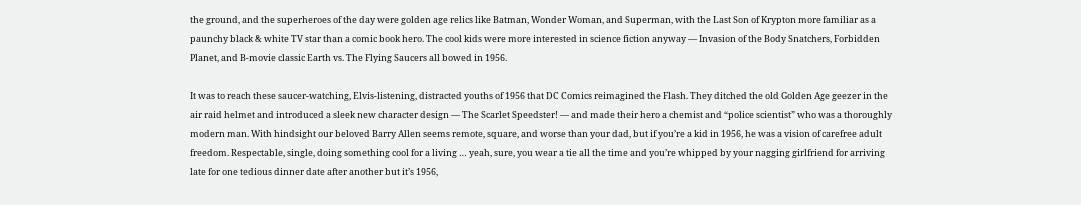the ground, and the superheroes of the day were golden age relics like Batman, Wonder Woman, and Superman, with the Last Son of Krypton more familiar as a paunchy black & white TV star than a comic book hero. The cool kids were more interested in science fiction anyway — Invasion of the Body Snatchers, Forbidden Planet, and B-movie classic Earth vs. The Flying Saucers all bowed in 1956.

It was to reach these saucer-watching, Elvis-listening, distracted youths of 1956 that DC Comics reimagined the Flash. They ditched the old Golden Age geezer in the air raid helmet and introduced a sleek new character design — The Scarlet Speedster! — and made their hero a chemist and “police scientist” who was a thoroughly modern man. With hindsight our beloved Barry Allen seems remote, square, and worse than your dad, but if you’re a kid in 1956, he was a vision of carefree adult freedom. Respectable, single, doing something cool for a living … yeah, sure, you wear a tie all the time and you’re whipped by your nagging girlfriend for arriving late for one tedious dinner date after another but it’s 1956,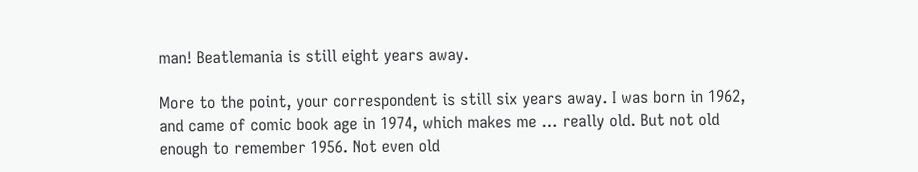man! Beatlemania is still eight years away.

More to the point, your correspondent is still six years away. I was born in 1962, and came of comic book age in 1974, which makes me … really old. But not old enough to remember 1956. Not even old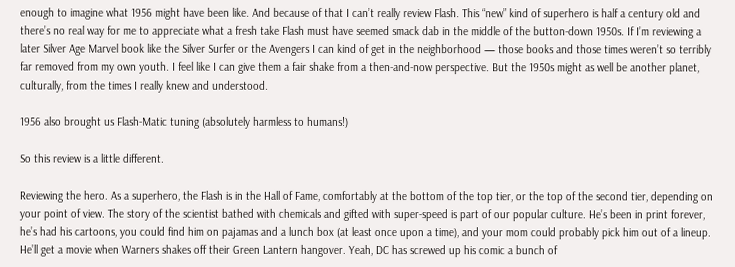enough to imagine what 1956 might have been like. And because of that I can’t really review Flash. This “new” kind of superhero is half a century old and there’s no real way for me to appreciate what a fresh take Flash must have seemed smack dab in the middle of the button-down 1950s. If I’m reviewing a later Silver Age Marvel book like the Silver Surfer or the Avengers I can kind of get in the neighborhood — those books and those times weren’t so terribly far removed from my own youth. I feel like I can give them a fair shake from a then-and-now perspective. But the 1950s might as well be another planet, culturally, from the times I really knew and understood.

1956 also brought us Flash-Matic tuning (absolutely harmless to humans!)

So this review is a little different.

Reviewing the hero. As a superhero, the Flash is in the Hall of Fame, comfortably at the bottom of the top tier, or the top of the second tier, depending on your point of view. The story of the scientist bathed with chemicals and gifted with super-speed is part of our popular culture. He’s been in print forever, he’s had his cartoons, you could find him on pajamas and a lunch box (at least once upon a time), and your mom could probably pick him out of a lineup. He’ll get a movie when Warners shakes off their Green Lantern hangover. Yeah, DC has screwed up his comic a bunch of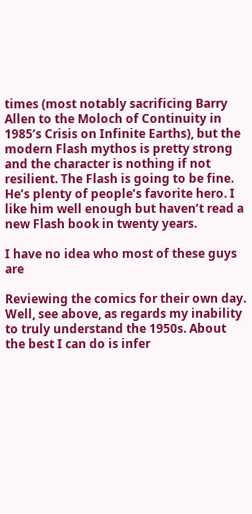times (most notably sacrificing Barry Allen to the Moloch of Continuity in 1985’s Crisis on Infinite Earths), but the modern Flash mythos is pretty strong and the character is nothing if not resilient. The Flash is going to be fine. He’s plenty of people’s favorite hero. I like him well enough but haven’t read a new Flash book in twenty years.

I have no idea who most of these guys are

Reviewing the comics for their own day. Well, see above, as regards my inability to truly understand the 1950s. About the best I can do is infer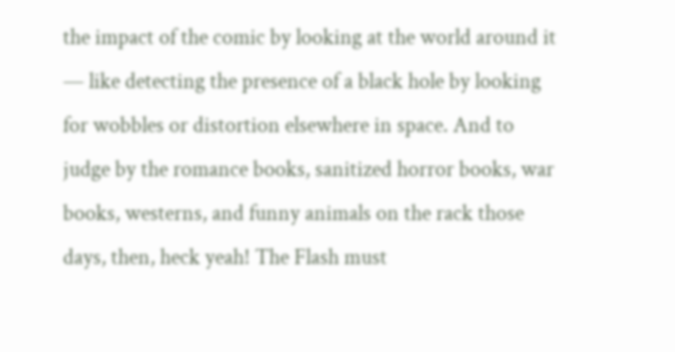the impact of the comic by looking at the world around it — like detecting the presence of a black hole by looking for wobbles or distortion elsewhere in space. And to judge by the romance books, sanitized horror books, war books, westerns, and funny animals on the rack those days, then, heck yeah! The Flash must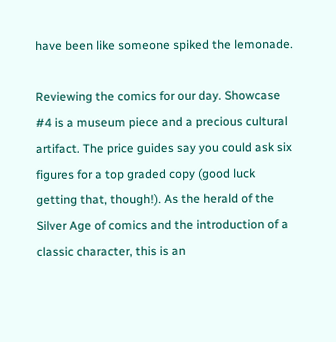have been like someone spiked the lemonade.

Reviewing the comics for our day. Showcase #4 is a museum piece and a precious cultural artifact. The price guides say you could ask six figures for a top graded copy (good luck getting that, though!). As the herald of the Silver Age of comics and the introduction of a classic character, this is an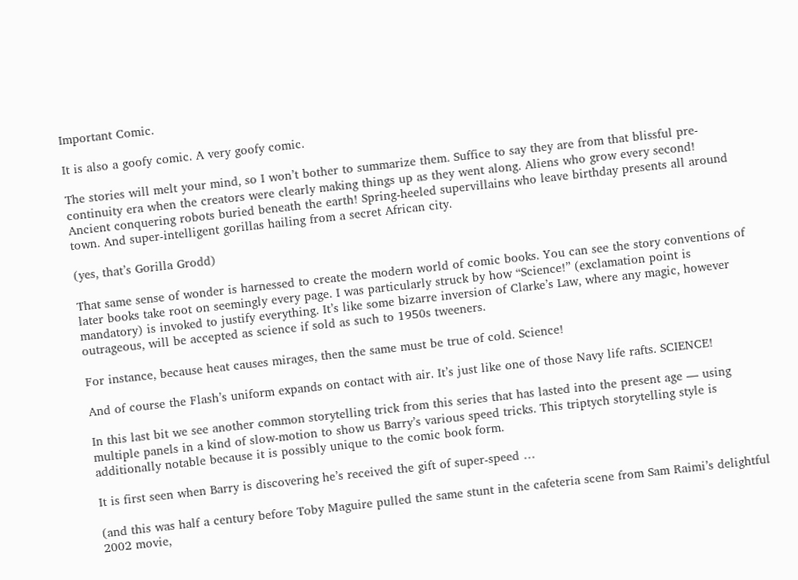Important Comic.

It is also a goofy comic. A very goofy comic.

The stories will melt your mind, so I won’t bother to summarize them. Suffice to say they are from that blissful pre-continuity era when the creators were clearly making things up as they went along. Aliens who grow every second! Ancient conquering robots buried beneath the earth! Spring-heeled supervillains who leave birthday presents all around town. And super-intelligent gorillas hailing from a secret African city.

(yes, that’s Gorilla Grodd)

That same sense of wonder is harnessed to create the modern world of comic books. You can see the story conventions of later books take root on seemingly every page. I was particularly struck by how “Science!” (exclamation point is mandatory) is invoked to justify everything. It’s like some bizarre inversion of Clarke’s Law, where any magic, however outrageous, will be accepted as science if sold as such to 1950s tweeners.

For instance, because heat causes mirages, then the same must be true of cold. Science!

And of course the Flash’s uniform expands on contact with air. It’s just like one of those Navy life rafts. SCIENCE!

In this last bit we see another common storytelling trick from this series that has lasted into the present age — using multiple panels in a kind of slow-motion to show us Barry’s various speed tricks. This triptych storytelling style is additionally notable because it is possibly unique to the comic book form.

It is first seen when Barry is discovering he’s received the gift of super-speed …

(and this was half a century before Toby Maguire pulled the same stunt in the cafeteria scene from Sam Raimi’s delightful 2002 movie,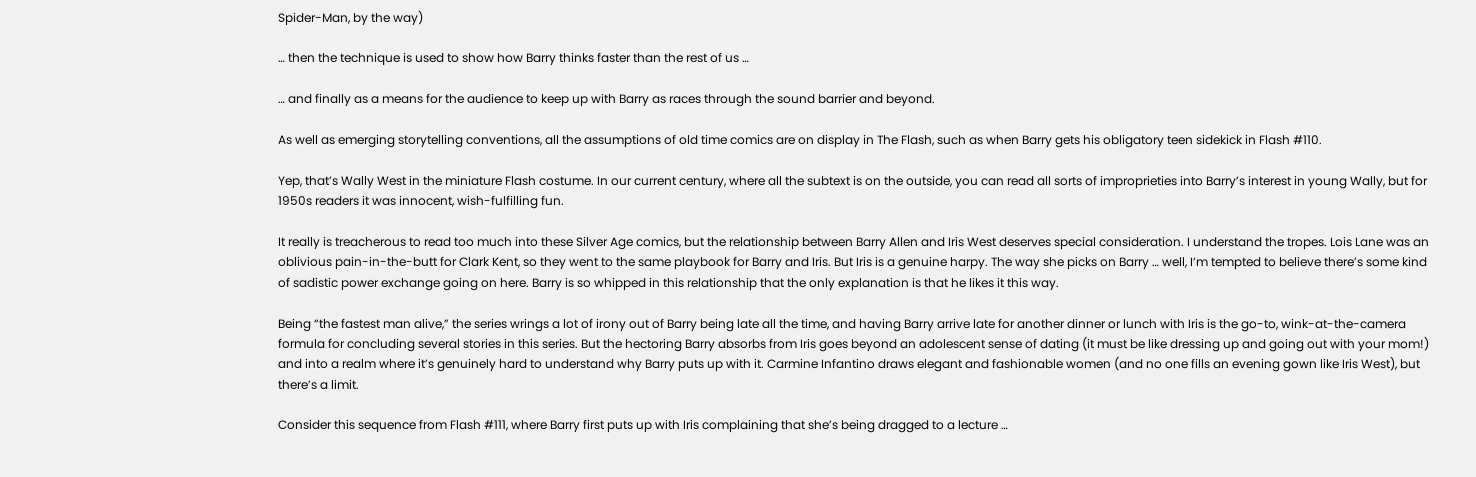Spider-Man, by the way)

… then the technique is used to show how Barry thinks faster than the rest of us …

… and finally as a means for the audience to keep up with Barry as races through the sound barrier and beyond.

As well as emerging storytelling conventions, all the assumptions of old time comics are on display in The Flash, such as when Barry gets his obligatory teen sidekick in Flash #110.

Yep, that’s Wally West in the miniature Flash costume. In our current century, where all the subtext is on the outside, you can read all sorts of improprieties into Barry’s interest in young Wally, but for 1950s readers it was innocent, wish-fulfilling fun.

It really is treacherous to read too much into these Silver Age comics, but the relationship between Barry Allen and Iris West deserves special consideration. I understand the tropes. Lois Lane was an oblivious pain-in-the-butt for Clark Kent, so they went to the same playbook for Barry and Iris. But Iris is a genuine harpy. The way she picks on Barry … well, I’m tempted to believe there’s some kind of sadistic power exchange going on here. Barry is so whipped in this relationship that the only explanation is that he likes it this way.

Being “the fastest man alive,” the series wrings a lot of irony out of Barry being late all the time, and having Barry arrive late for another dinner or lunch with Iris is the go-to, wink-at-the-camera formula for concluding several stories in this series. But the hectoring Barry absorbs from Iris goes beyond an adolescent sense of dating (it must be like dressing up and going out with your mom!) and into a realm where it’s genuinely hard to understand why Barry puts up with it. Carmine Infantino draws elegant and fashionable women (and no one fills an evening gown like Iris West), but there’s a limit.

Consider this sequence from Flash #111, where Barry first puts up with Iris complaining that she’s being dragged to a lecture …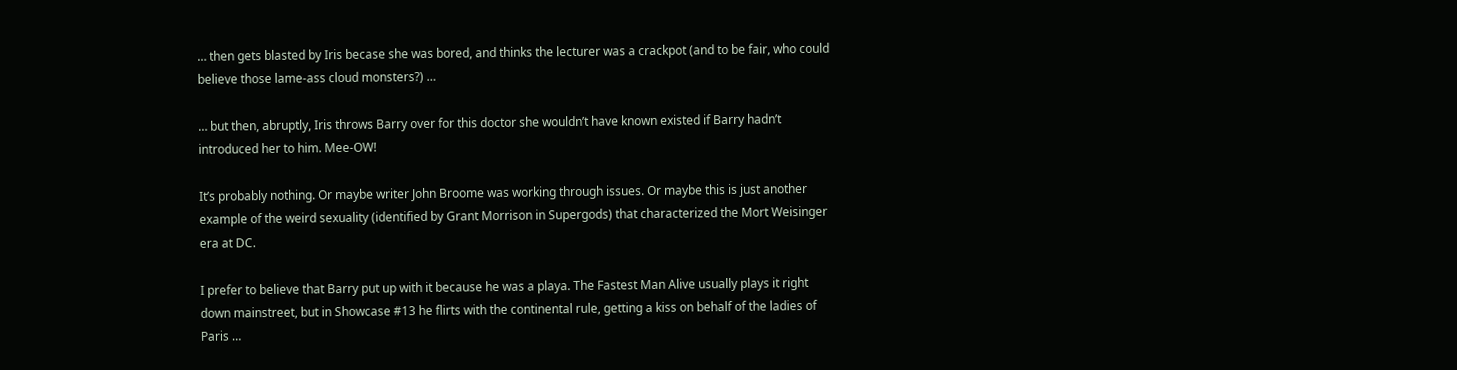… then gets blasted by Iris becase she was bored, and thinks the lecturer was a crackpot (and to be fair, who could believe those lame-ass cloud monsters?) …

… but then, abruptly, Iris throws Barry over for this doctor she wouldn’t have known existed if Barry hadn’t introduced her to him. Mee-OW!

It’s probably nothing. Or maybe writer John Broome was working through issues. Or maybe this is just another example of the weird sexuality (identified by Grant Morrison in Supergods) that characterized the Mort Weisinger era at DC.

I prefer to believe that Barry put up with it because he was a playa. The Fastest Man Alive usually plays it right down mainstreet, but in Showcase #13 he flirts with the continental rule, getting a kiss on behalf of the ladies of Paris …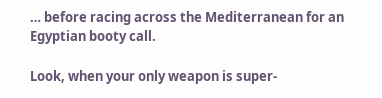… before racing across the Mediterranean for an Egyptian booty call.

Look, when your only weapon is super-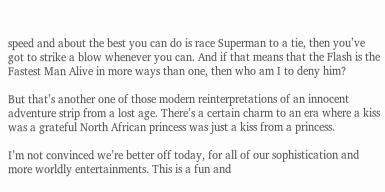speed and about the best you can do is race Superman to a tie, then you’ve got to strike a blow whenever you can. And if that means that the Flash is the Fastest Man Alive in more ways than one, then who am I to deny him?

But that’s another one of those modern reinterpretations of an innocent adventure strip from a lost age. There’s a certain charm to an era where a kiss was a grateful North African princess was just a kiss from a princess.

I’m not convinced we’re better off today, for all of our sophistication and more worldly entertainments. This is a fun and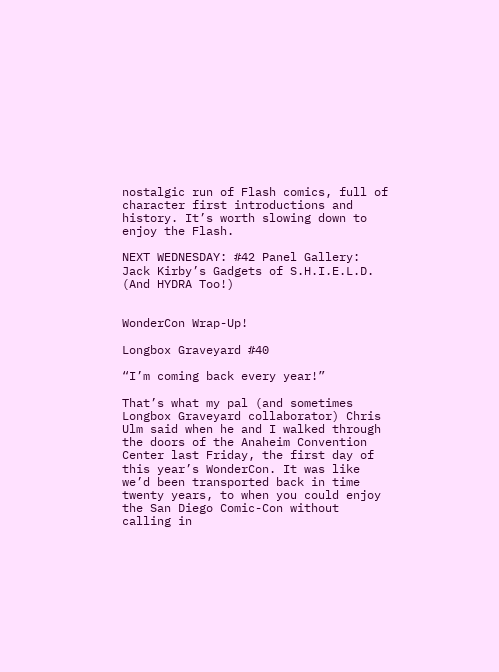nostalgic run of Flash comics, full of character first introductions and history. It’s worth slowing down to enjoy the Flash.

NEXT WEDNESDAY: #42 Panel Gallery: Jack Kirby’s Gadgets of S.H.I.E.L.D. (And HYDRA Too!)


WonderCon Wrap-Up!

Longbox Graveyard #40

“I’m coming back every year!”

That’s what my pal (and sometimes Longbox Graveyard collaborator) Chris Ulm said when he and I walked through the doors of the Anaheim Convention Center last Friday, the first day of this year’s WonderCon. It was like we’d been transported back in time twenty years, to when you could enjoy the San Diego Comic-Con without calling in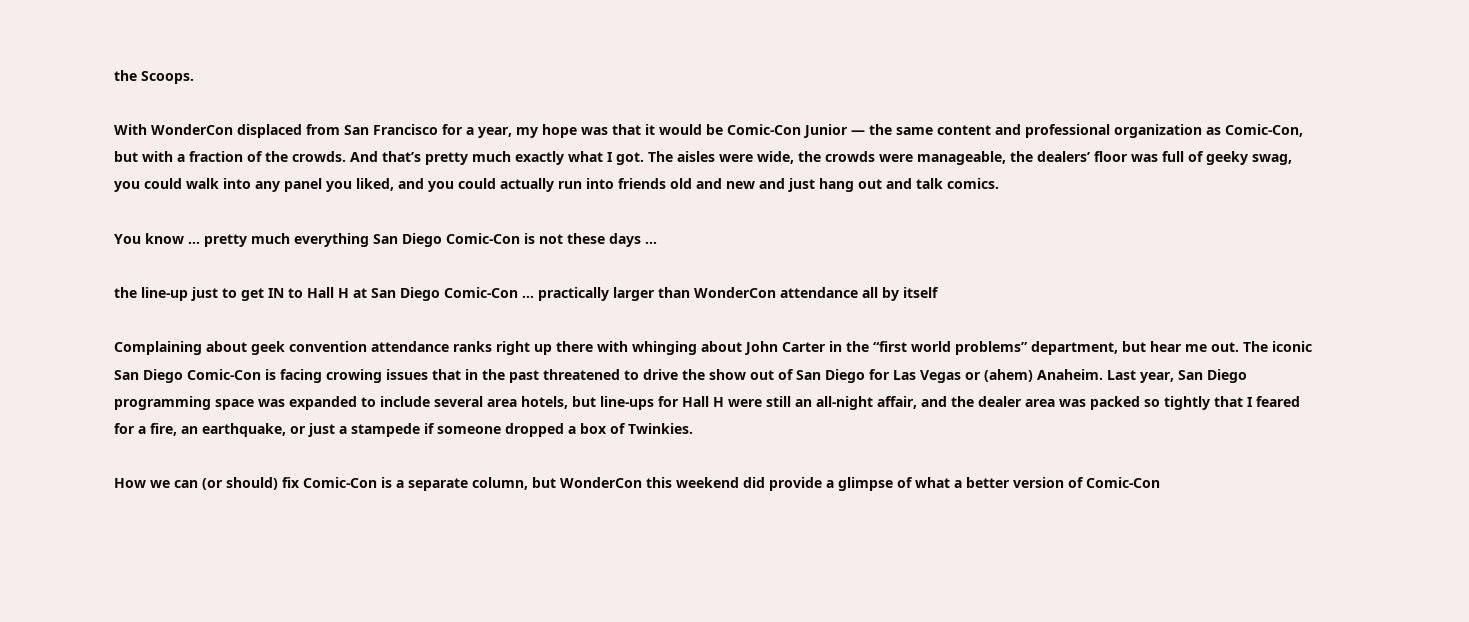the Scoops.

With WonderCon displaced from San Francisco for a year, my hope was that it would be Comic-Con Junior — the same content and professional organization as Comic-Con, but with a fraction of the crowds. And that’s pretty much exactly what I got. The aisles were wide, the crowds were manageable, the dealers’ floor was full of geeky swag, you could walk into any panel you liked, and you could actually run into friends old and new and just hang out and talk comics.

You know … pretty much everything San Diego Comic-Con is not these days …

the line-up just to get IN to Hall H at San Diego Comic-Con … practically larger than WonderCon attendance all by itself

Complaining about geek convention attendance ranks right up there with whinging about John Carter in the “first world problems” department, but hear me out. The iconic San Diego Comic-Con is facing crowing issues that in the past threatened to drive the show out of San Diego for Las Vegas or (ahem) Anaheim. Last year, San Diego programming space was expanded to include several area hotels, but line-ups for Hall H were still an all-night affair, and the dealer area was packed so tightly that I feared for a fire, an earthquake, or just a stampede if someone dropped a box of Twinkies.

How we can (or should) fix Comic-Con is a separate column, but WonderCon this weekend did provide a glimpse of what a better version of Comic-Con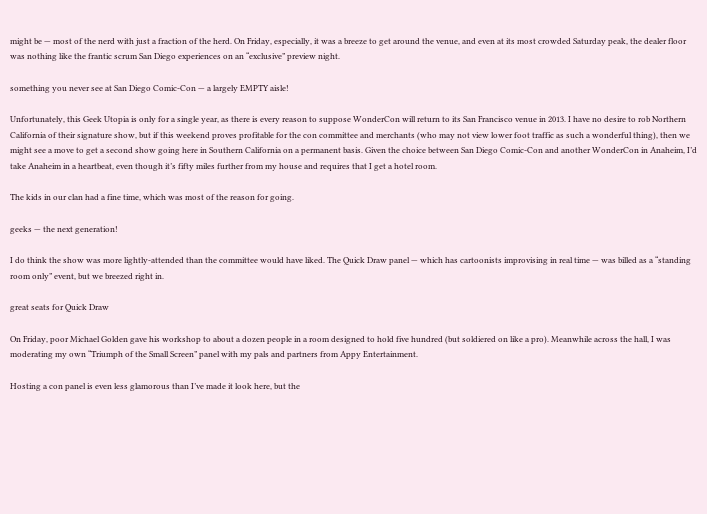might be — most of the nerd with just a fraction of the herd. On Friday, especially, it was a breeze to get around the venue, and even at its most crowded Saturday peak, the dealer floor was nothing like the frantic scrum San Diego experiences on an “exclusive” preview night.

something you never see at San Diego Comic-Con — a largely EMPTY aisle!

Unfortunately, this Geek Utopia is only for a single year, as there is every reason to suppose WonderCon will return to its San Francisco venue in 2013. I have no desire to rob Northern California of their signature show, but if this weekend proves profitable for the con committee and merchants (who may not view lower foot traffic as such a wonderful thing), then we might see a move to get a second show going here in Southern California on a permanent basis. Given the choice between San Diego Comic-Con and another WonderCon in Anaheim, I’d take Anaheim in a heartbeat, even though it’s fifty miles further from my house and requires that I get a hotel room.

The kids in our clan had a fine time, which was most of the reason for going.

geeks — the next generation!

I do think the show was more lightly-attended than the committee would have liked. The Quick Draw panel — which has cartoonists improvising in real time — was billed as a “standing room only” event, but we breezed right in.

great seats for Quick Draw

On Friday, poor Michael Golden gave his workshop to about a dozen people in a room designed to hold five hundred (but soldiered on like a pro). Meanwhile across the hall, I was moderating my own “Triumph of the Small Screen” panel with my pals and partners from Appy Entertainment.

Hosting a con panel is even less glamorous than I’ve made it look here, but the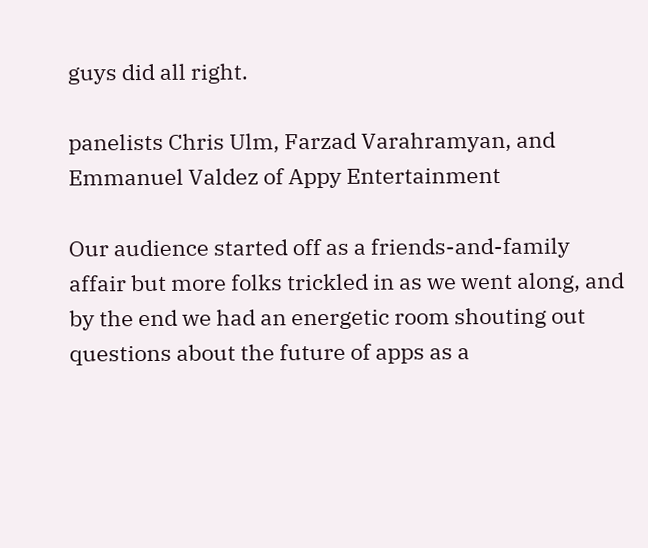guys did all right.

panelists Chris Ulm, Farzad Varahramyan, and Emmanuel Valdez of Appy Entertainment

Our audience started off as a friends-and-family affair but more folks trickled in as we went along, and by the end we had an energetic room shouting out questions about the future of apps as a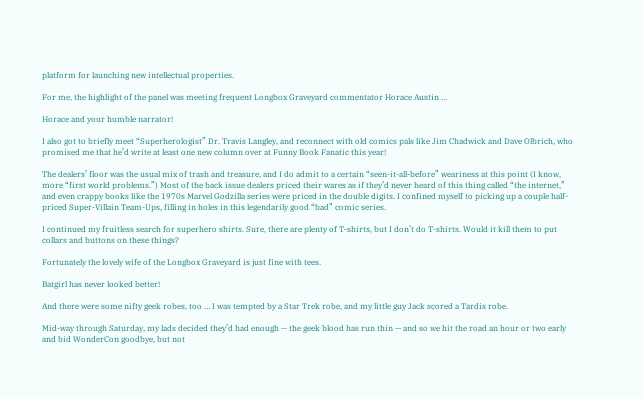platform for launching new intellectual properties.

For me, the highlight of the panel was meeting frequent Longbox Graveyard commentator Horace Austin …

Horace and your humble narrator!

I also got to briefly meet “Superherologist” Dr. Travis Langley, and reconnect with old comics pals like Jim Chadwick and Dave Olbrich, who promised me that he’d write at least one new column over at Funny Book Fanatic this year!

The dealers’ floor was the usual mix of trash and treasure, and I do admit to a certain “seen-it-all-before” weariness at this point (I know, more “first world problems.”) Most of the back issue dealers priced their wares as if they’d never heard of this thing called “the internet,” and even crappy books like the 1970s Marvel Godzilla series were priced in the double digits. I confined myself to picking up a couple half-priced Super-Villain Team-Ups, filling in holes in this legendarily good “bad” comic series.

I continued my fruitless search for superhero shirts. Sure, there are plenty of T-shirts, but I don’t do T-shirts. Would it kill them to put collars and buttons on these things?

Fortunately the lovely wife of the Longbox Graveyard is just fine with tees.

Batgirl has never looked better!

And there were some nifty geek robes, too … I was tempted by a Star Trek robe, and my little guy Jack scored a Tardis robe.

Mid-way through Saturday, my lads decided they’d had enough — the geek blood has run thin — and so we hit the road an hour or two early and bid WonderCon goodbye, but not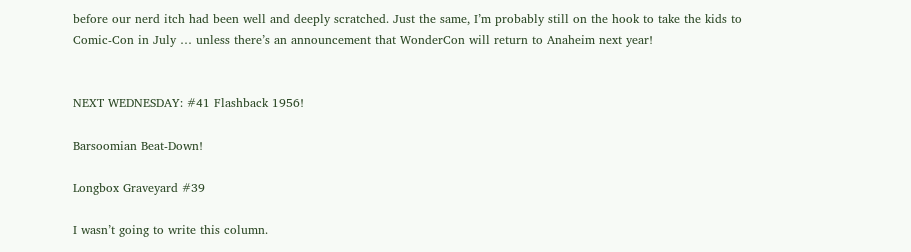before our nerd itch had been well and deeply scratched. Just the same, I’m probably still on the hook to take the kids to Comic-Con in July … unless there’s an announcement that WonderCon will return to Anaheim next year!


NEXT WEDNESDAY: #41 Flashback 1956!

Barsoomian Beat-Down!

Longbox Graveyard #39

I wasn’t going to write this column.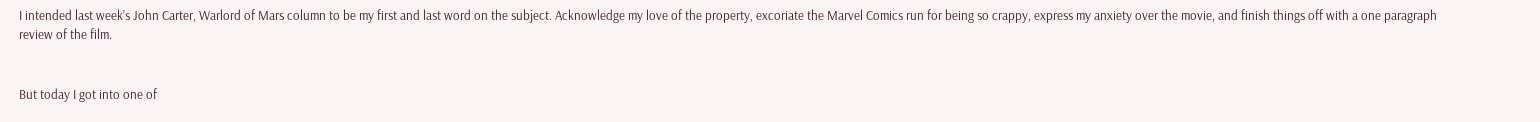I intended last week’s John Carter, Warlord of Mars column to be my first and last word on the subject. Acknowledge my love of the property, excoriate the Marvel Comics run for being so crappy, express my anxiety over the movie, and finish things off with a one paragraph review of the film.


But today I got into one of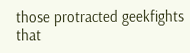those protracted geekfights that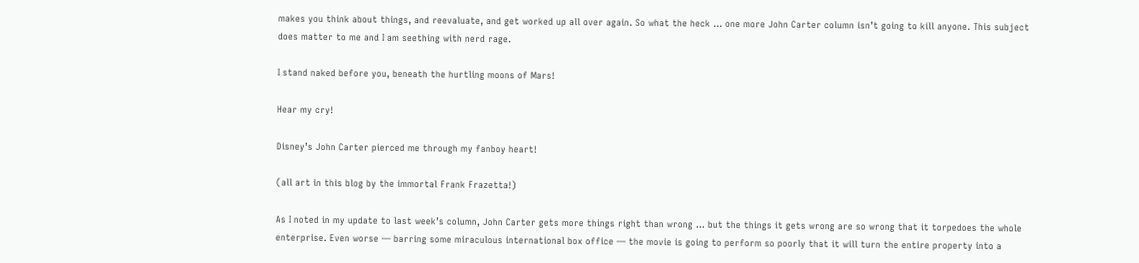makes you think about things, and reevaluate, and get worked up all over again. So what the heck … one more John Carter column isn’t going to kill anyone. This subject does matter to me and I am seething with nerd rage.

I stand naked before you, beneath the hurtling moons of Mars!

Hear my cry!

Disney’s John Carter pierced me through my fanboy heart!

(all art in this blog by the immortal Frank Frazetta!)

As I noted in my update to last week’s column, John Carter gets more things right than wrong … but the things it gets wrong are so wrong that it torpedoes the whole enterprise. Even worse — barring some miraculous international box office — the movie is going to perform so poorly that it will turn the entire property into a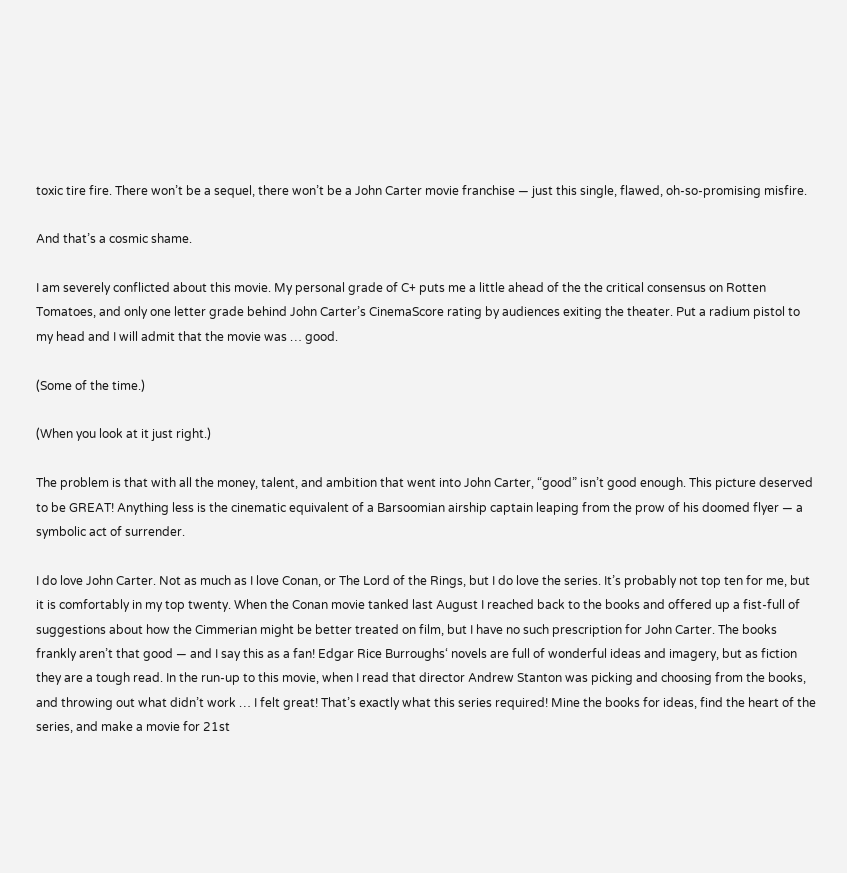toxic tire fire. There won’t be a sequel, there won’t be a John Carter movie franchise — just this single, flawed, oh-so-promising misfire.

And that’s a cosmic shame.

I am severely conflicted about this movie. My personal grade of C+ puts me a little ahead of the the critical consensus on Rotten Tomatoes, and only one letter grade behind John Carter’s CinemaScore rating by audiences exiting the theater. Put a radium pistol to my head and I will admit that the movie was … good.

(Some of the time.)

(When you look at it just right.)

The problem is that with all the money, talent, and ambition that went into John Carter, “good” isn’t good enough. This picture deserved to be GREAT! Anything less is the cinematic equivalent of a Barsoomian airship captain leaping from the prow of his doomed flyer — a symbolic act of surrender.

I do love John Carter. Not as much as I love Conan, or The Lord of the Rings, but I do love the series. It’s probably not top ten for me, but it is comfortably in my top twenty. When the Conan movie tanked last August I reached back to the books and offered up a fist-full of suggestions about how the Cimmerian might be better treated on film, but I have no such prescription for John Carter. The books frankly aren’t that good — and I say this as a fan! Edgar Rice Burroughs‘ novels are full of wonderful ideas and imagery, but as fiction they are a tough read. In the run-up to this movie, when I read that director Andrew Stanton was picking and choosing from the books, and throwing out what didn’t work … I felt great! That’s exactly what this series required! Mine the books for ideas, find the heart of the series, and make a movie for 21st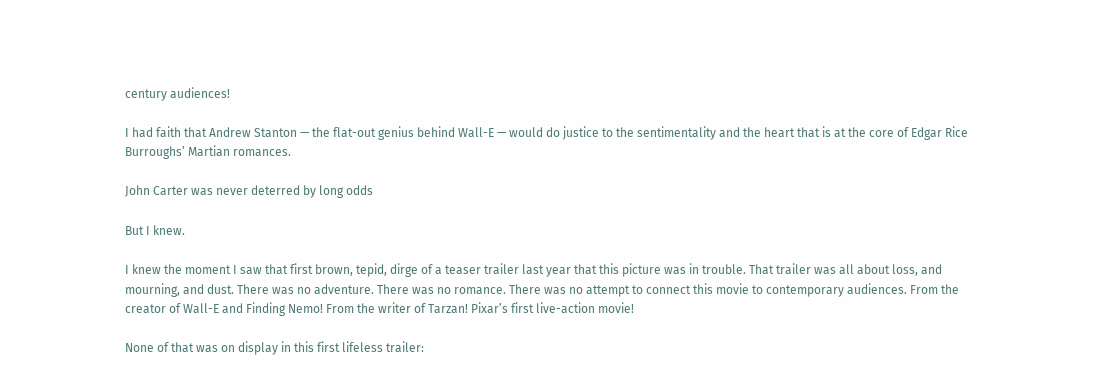century audiences!

I had faith that Andrew Stanton — the flat-out genius behind Wall-E — would do justice to the sentimentality and the heart that is at the core of Edgar Rice Burroughs’ Martian romances.

John Carter was never deterred by long odds

But I knew.

I knew the moment I saw that first brown, tepid, dirge of a teaser trailer last year that this picture was in trouble. That trailer was all about loss, and mourning, and dust. There was no adventure. There was no romance. There was no attempt to connect this movie to contemporary audiences. From the creator of Wall-E and Finding Nemo! From the writer of Tarzan! Pixar’s first live-action movie!

None of that was on display in this first lifeless trailer: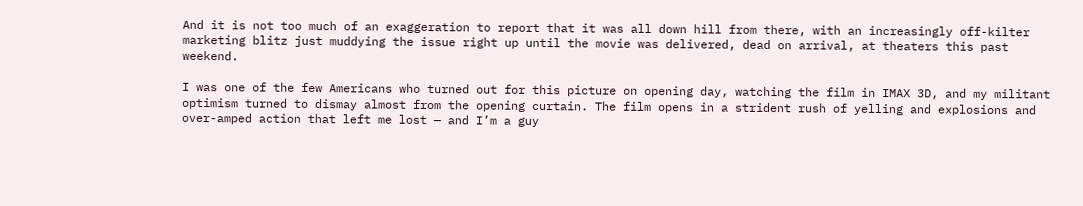And it is not too much of an exaggeration to report that it was all down hill from there, with an increasingly off-kilter marketing blitz just muddying the issue right up until the movie was delivered, dead on arrival, at theaters this past weekend.

I was one of the few Americans who turned out for this picture on opening day, watching the film in IMAX 3D, and my militant optimism turned to dismay almost from the opening curtain. The film opens in a strident rush of yelling and explosions and over-amped action that left me lost — and I’m a guy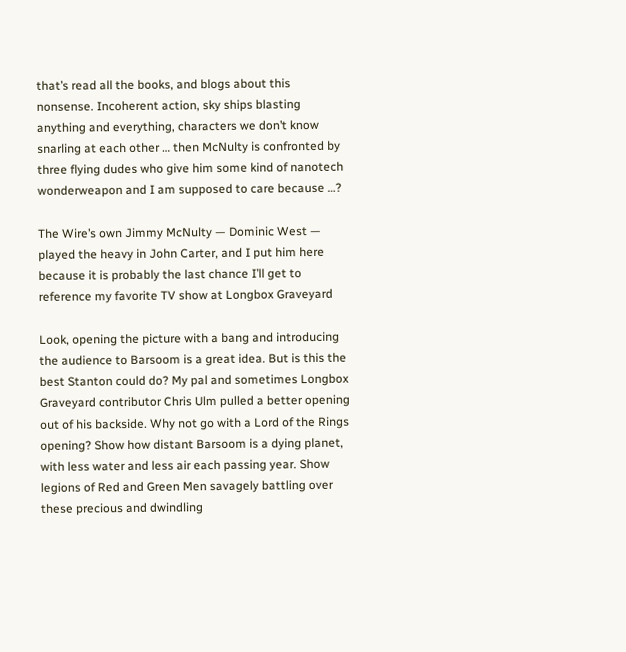that’s read all the books, and blogs about this nonsense. Incoherent action, sky ships blasting anything and everything, characters we don’t know snarling at each other … then McNulty is confronted by three flying dudes who give him some kind of nanotech wonderweapon and I am supposed to care because …?

The Wire’s own Jimmy McNulty — Dominic West — played the heavy in John Carter, and I put him here because it is probably the last chance I’ll get to reference my favorite TV show at Longbox Graveyard

Look, opening the picture with a bang and introducing the audience to Barsoom is a great idea. But is this the best Stanton could do? My pal and sometimes Longbox Graveyard contributor Chris Ulm pulled a better opening out of his backside. Why not go with a Lord of the Rings opening? Show how distant Barsoom is a dying planet, with less water and less air each passing year. Show legions of Red and Green Men savagely battling over these precious and dwindling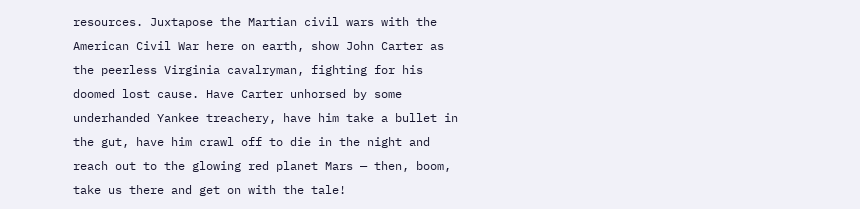resources. Juxtapose the Martian civil wars with the American Civil War here on earth, show John Carter as the peerless Virginia cavalryman, fighting for his doomed lost cause. Have Carter unhorsed by some underhanded Yankee treachery, have him take a bullet in the gut, have him crawl off to die in the night and reach out to the glowing red planet Mars — then, boom, take us there and get on with the tale!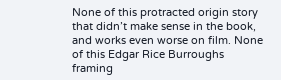None of this protracted origin story that didn’t make sense in the book, and works even worse on film. None of this Edgar Rice Burroughs framing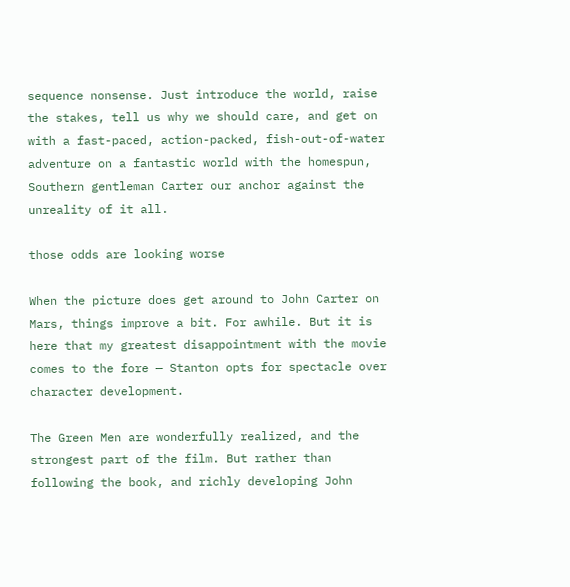sequence nonsense. Just introduce the world, raise the stakes, tell us why we should care, and get on with a fast-paced, action-packed, fish-out-of-water adventure on a fantastic world with the homespun, Southern gentleman Carter our anchor against the unreality of it all.

those odds are looking worse

When the picture does get around to John Carter on Mars, things improve a bit. For awhile. But it is here that my greatest disappointment with the movie comes to the fore — Stanton opts for spectacle over character development.

The Green Men are wonderfully realized, and the strongest part of the film. But rather than following the book, and richly developing John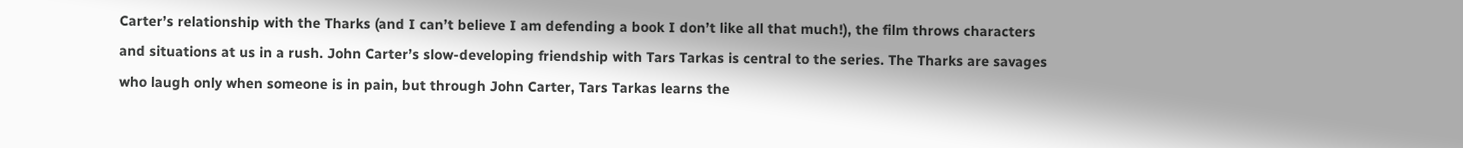Carter’s relationship with the Tharks (and I can’t believe I am defending a book I don’t like all that much!), the film throws characters and situations at us in a rush. John Carter’s slow-developing friendship with Tars Tarkas is central to the series. The Tharks are savages who laugh only when someone is in pain, but through John Carter, Tars Tarkas learns the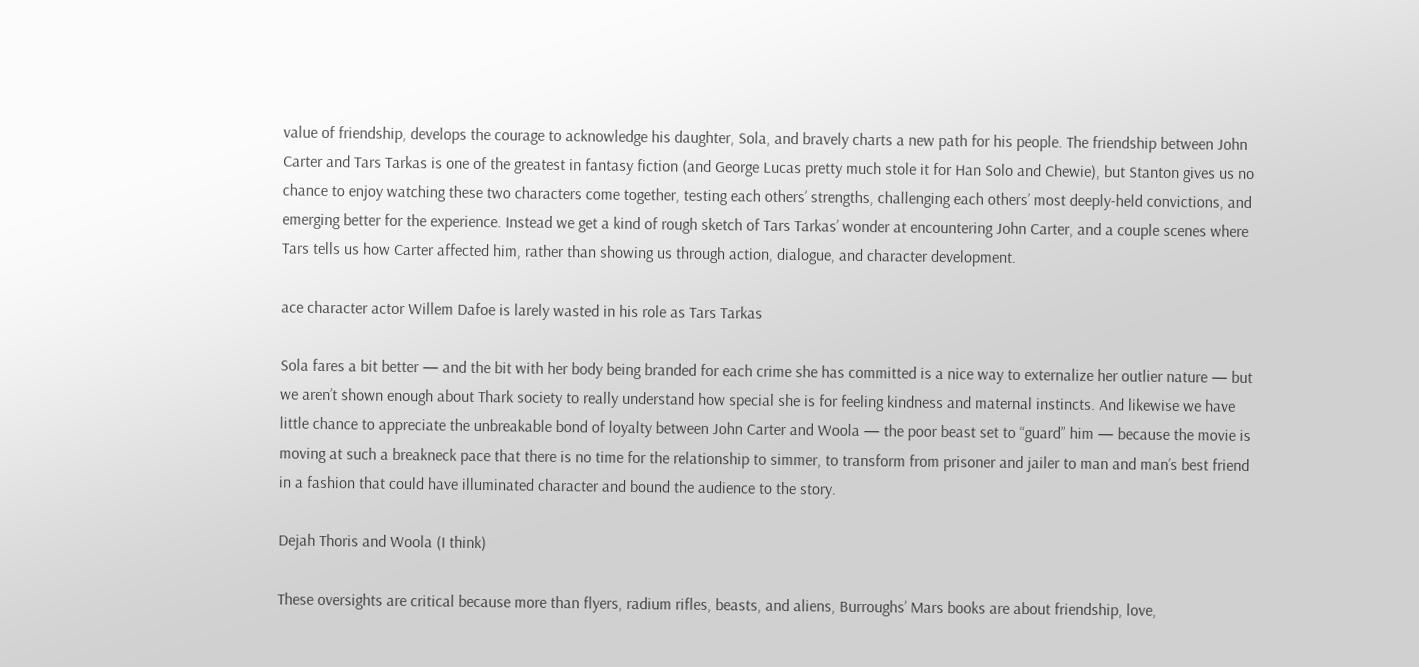value of friendship, develops the courage to acknowledge his daughter, Sola, and bravely charts a new path for his people. The friendship between John Carter and Tars Tarkas is one of the greatest in fantasy fiction (and George Lucas pretty much stole it for Han Solo and Chewie), but Stanton gives us no chance to enjoy watching these two characters come together, testing each others’ strengths, challenging each others’ most deeply-held convictions, and emerging better for the experience. Instead we get a kind of rough sketch of Tars Tarkas’ wonder at encountering John Carter, and a couple scenes where Tars tells us how Carter affected him, rather than showing us through action, dialogue, and character development.

ace character actor Willem Dafoe is larely wasted in his role as Tars Tarkas

Sola fares a bit better — and the bit with her body being branded for each crime she has committed is a nice way to externalize her outlier nature — but we aren’t shown enough about Thark society to really understand how special she is for feeling kindness and maternal instincts. And likewise we have little chance to appreciate the unbreakable bond of loyalty between John Carter and Woola — the poor beast set to “guard” him — because the movie is moving at such a breakneck pace that there is no time for the relationship to simmer, to transform from prisoner and jailer to man and man’s best friend in a fashion that could have illuminated character and bound the audience to the story.

Dejah Thoris and Woola (I think)

These oversights are critical because more than flyers, radium rifles, beasts, and aliens, Burroughs’ Mars books are about friendship, love,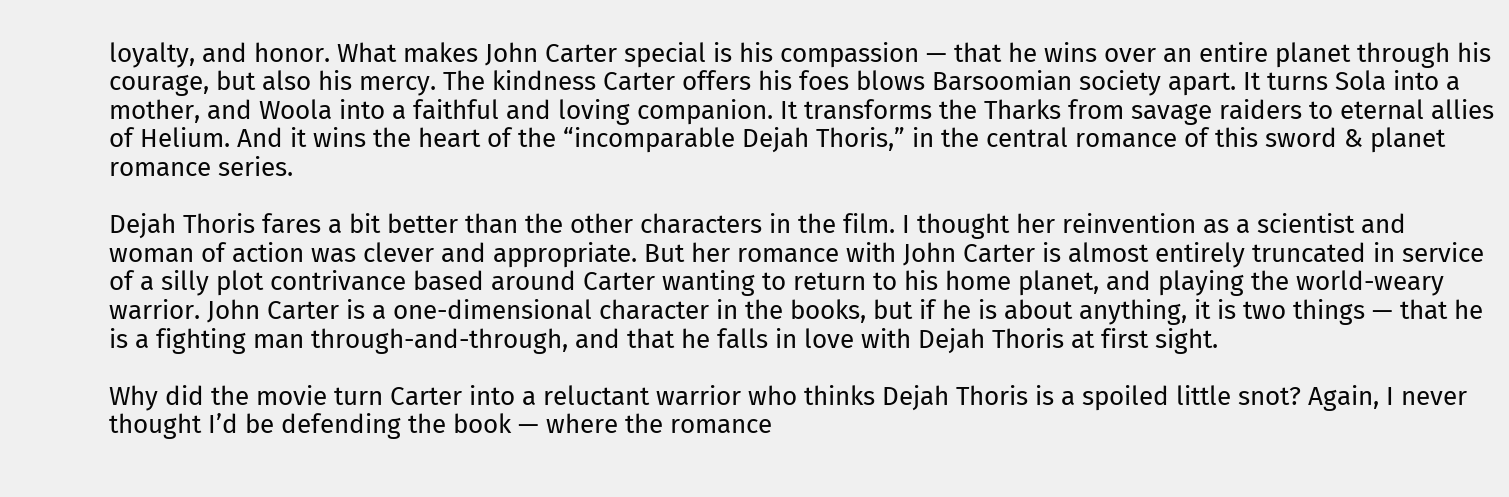loyalty, and honor. What makes John Carter special is his compassion — that he wins over an entire planet through his courage, but also his mercy. The kindness Carter offers his foes blows Barsoomian society apart. It turns Sola into a mother, and Woola into a faithful and loving companion. It transforms the Tharks from savage raiders to eternal allies of Helium. And it wins the heart of the “incomparable Dejah Thoris,” in the central romance of this sword & planet romance series.

Dejah Thoris fares a bit better than the other characters in the film. I thought her reinvention as a scientist and woman of action was clever and appropriate. But her romance with John Carter is almost entirely truncated in service of a silly plot contrivance based around Carter wanting to return to his home planet, and playing the world-weary warrior. John Carter is a one-dimensional character in the books, but if he is about anything, it is two things — that he is a fighting man through-and-through, and that he falls in love with Dejah Thoris at first sight.

Why did the movie turn Carter into a reluctant warrior who thinks Dejah Thoris is a spoiled little snot? Again, I never thought I’d be defending the book — where the romance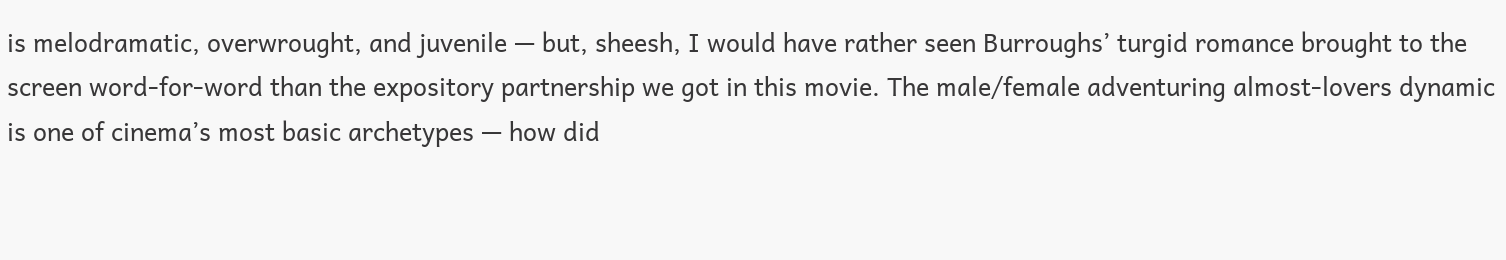is melodramatic, overwrought, and juvenile — but, sheesh, I would have rather seen Burroughs’ turgid romance brought to the screen word-for-word than the expository partnership we got in this movie. The male/female adventuring almost-lovers dynamic is one of cinema’s most basic archetypes — how did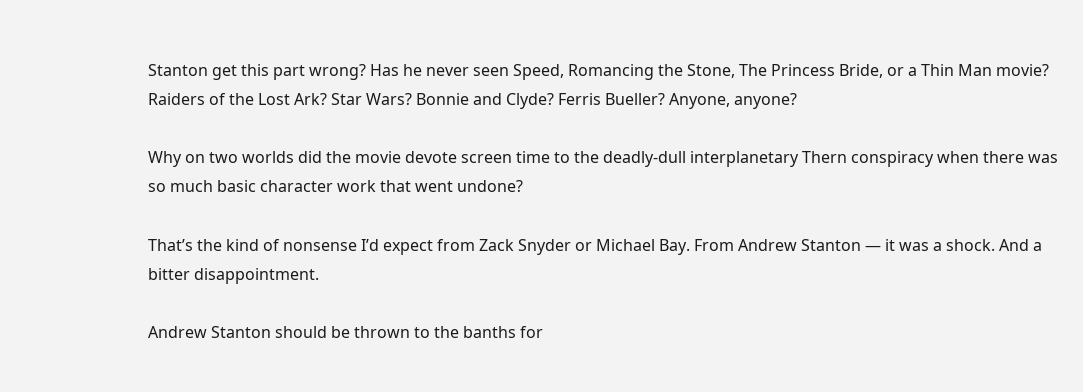Stanton get this part wrong? Has he never seen Speed, Romancing the Stone, The Princess Bride, or a Thin Man movie? Raiders of the Lost Ark? Star Wars? Bonnie and Clyde? Ferris Bueller? Anyone, anyone?

Why on two worlds did the movie devote screen time to the deadly-dull interplanetary Thern conspiracy when there was so much basic character work that went undone?

That’s the kind of nonsense I’d expect from Zack Snyder or Michael Bay. From Andrew Stanton — it was a shock. And a bitter disappointment.

Andrew Stanton should be thrown to the banths for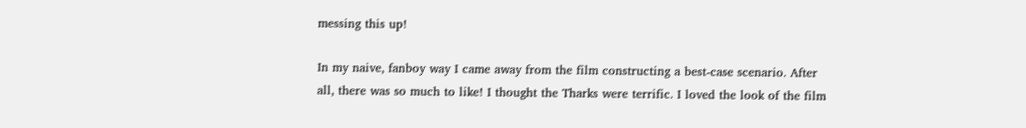messing this up!

In my naive, fanboy way I came away from the film constructing a best-case scenario. After all, there was so much to like! I thought the Tharks were terrific. I loved the look of the film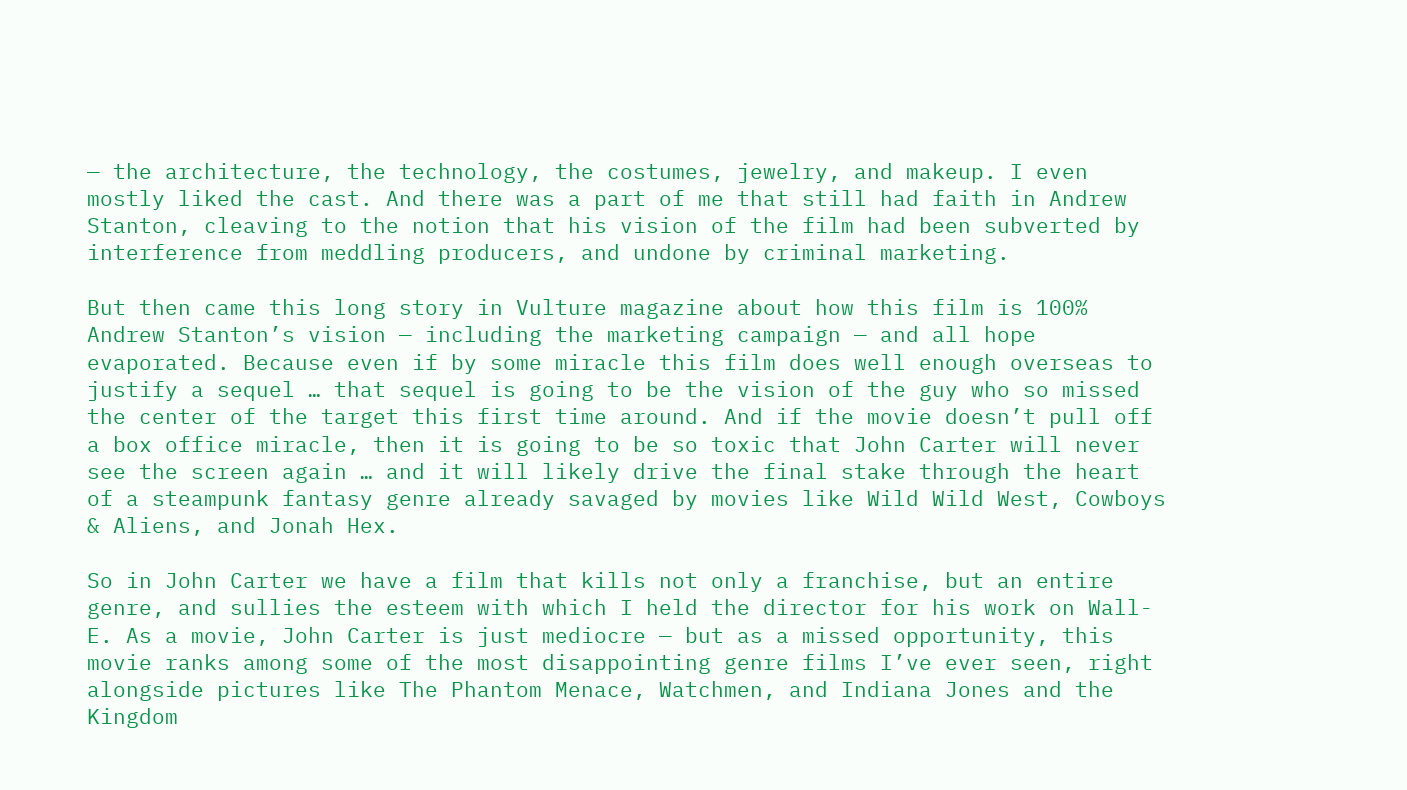— the architecture, the technology, the costumes, jewelry, and makeup. I even mostly liked the cast. And there was a part of me that still had faith in Andrew Stanton, cleaving to the notion that his vision of the film had been subverted by interference from meddling producers, and undone by criminal marketing.

But then came this long story in Vulture magazine about how this film is 100% Andrew Stanton’s vision — including the marketing campaign — and all hope evaporated. Because even if by some miracle this film does well enough overseas to justify a sequel … that sequel is going to be the vision of the guy who so missed the center of the target this first time around. And if the movie doesn’t pull off a box office miracle, then it is going to be so toxic that John Carter will never see the screen again … and it will likely drive the final stake through the heart of a steampunk fantasy genre already savaged by movies like Wild Wild West, Cowboys & Aliens, and Jonah Hex.

So in John Carter we have a film that kills not only a franchise, but an entire genre, and sullies the esteem with which I held the director for his work on Wall-E. As a movie, John Carter is just mediocre — but as a missed opportunity, this movie ranks among some of the most disappointing genre films I’ve ever seen, right alongside pictures like The Phantom Menace, Watchmen, and Indiana Jones and the Kingdom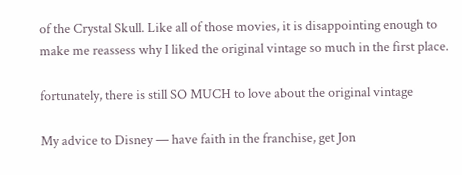of the Crystal Skull. Like all of those movies, it is disappointing enough to make me reassess why I liked the original vintage so much in the first place.

fortunately, there is still SO MUCH to love about the original vintage

My advice to Disney — have faith in the franchise, get Jon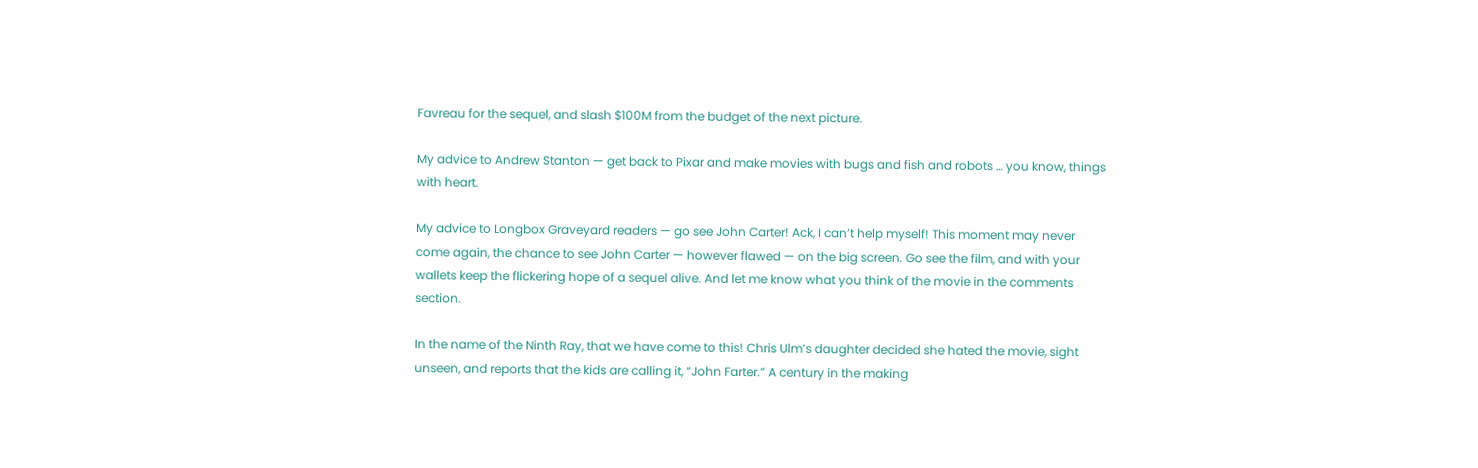Favreau for the sequel, and slash $100M from the budget of the next picture.

My advice to Andrew Stanton — get back to Pixar and make movies with bugs and fish and robots … you know, things with heart.

My advice to Longbox Graveyard readers — go see John Carter! Ack, I can’t help myself! This moment may never come again, the chance to see John Carter — however flawed — on the big screen. Go see the film, and with your wallets keep the flickering hope of a sequel alive. And let me know what you think of the movie in the comments section.

In the name of the Ninth Ray, that we have come to this! Chris Ulm’s daughter decided she hated the movie, sight unseen, and reports that the kids are calling it, “John Farter.” A century in the making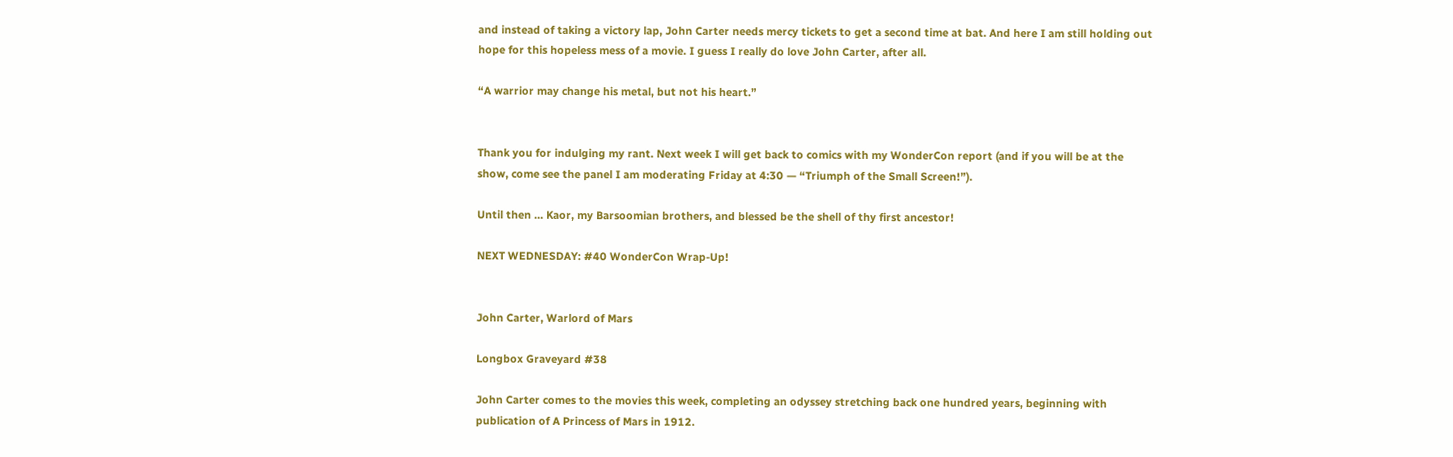and instead of taking a victory lap, John Carter needs mercy tickets to get a second time at bat. And here I am still holding out hope for this hopeless mess of a movie. I guess I really do love John Carter, after all.

“A warrior may change his metal, but not his heart.”


Thank you for indulging my rant. Next week I will get back to comics with my WonderCon report (and if you will be at the show, come see the panel I am moderating Friday at 4:30 — “Triumph of the Small Screen!”).

Until then … Kaor, my Barsoomian brothers, and blessed be the shell of thy first ancestor!

NEXT WEDNESDAY: #40 WonderCon Wrap-Up!


John Carter, Warlord of Mars

Longbox Graveyard #38

John Carter comes to the movies this week, completing an odyssey stretching back one hundred years, beginning with publication of A Princess of Mars in 1912.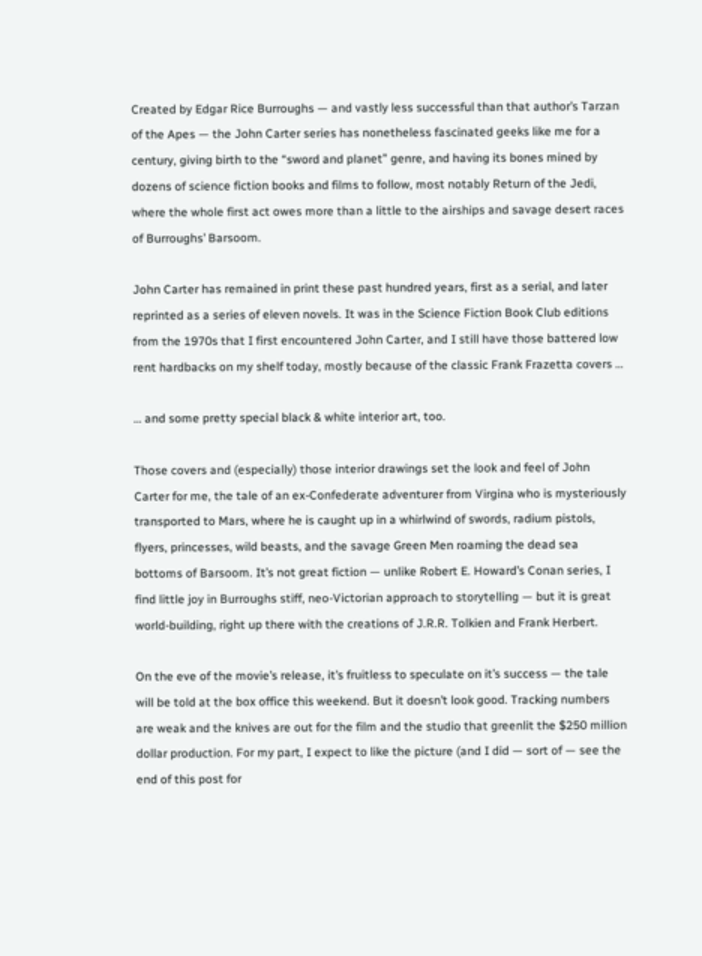Created by Edgar Rice Burroughs — and vastly less successful than that author’s Tarzan of the Apes — the John Carter series has nonetheless fascinated geeks like me for a century, giving birth to the “sword and planet” genre, and having its bones mined by dozens of science fiction books and films to follow, most notably Return of the Jedi, where the whole first act owes more than a little to the airships and savage desert races of Burroughs’ Barsoom.

John Carter has remained in print these past hundred years, first as a serial, and later reprinted as a series of eleven novels. It was in the Science Fiction Book Club editions from the 1970s that I first encountered John Carter, and I still have those battered low rent hardbacks on my shelf today, mostly because of the classic Frank Frazetta covers …

… and some pretty special black & white interior art, too.

Those covers and (especially) those interior drawings set the look and feel of John Carter for me, the tale of an ex-Confederate adventurer from Virgina who is mysteriously transported to Mars, where he is caught up in a whirlwind of swords, radium pistols, flyers, princesses, wild beasts, and the savage Green Men roaming the dead sea bottoms of Barsoom. It’s not great fiction — unlike Robert E. Howard’s Conan series, I find little joy in Burroughs stiff, neo-Victorian approach to storytelling — but it is great world-building, right up there with the creations of J.R.R. Tolkien and Frank Herbert.

On the eve of the movie’s release, it’s fruitless to speculate on it’s success — the tale will be told at the box office this weekend. But it doesn’t look good. Tracking numbers are weak and the knives are out for the film and the studio that greenlit the $250 million dollar production. For my part, I expect to like the picture (and I did — sort of — see the end of this post for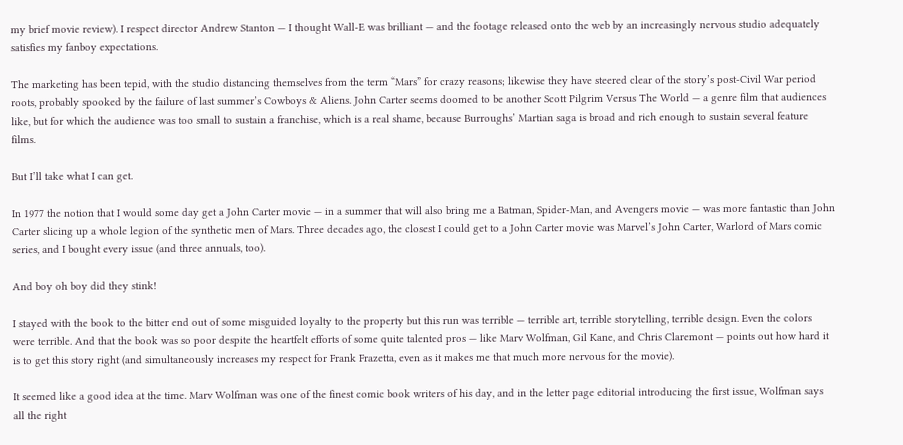my brief movie review). I respect director Andrew Stanton — I thought Wall-E was brilliant — and the footage released onto the web by an increasingly nervous studio adequately satisfies my fanboy expectations.

The marketing has been tepid, with the studio distancing themselves from the term “Mars” for crazy reasons; likewise they have steered clear of the story’s post-Civil War period roots, probably spooked by the failure of last summer’s Cowboys & Aliens. John Carter seems doomed to be another Scott Pilgrim Versus The World — a genre film that audiences like, but for which the audience was too small to sustain a franchise, which is a real shame, because Burroughs’ Martian saga is broad and rich enough to sustain several feature films.

But I’ll take what I can get.

In 1977 the notion that I would some day get a John Carter movie — in a summer that will also bring me a Batman, Spider-Man, and Avengers movie — was more fantastic than John Carter slicing up a whole legion of the synthetic men of Mars. Three decades ago, the closest I could get to a John Carter movie was Marvel’s John Carter, Warlord of Mars comic series, and I bought every issue (and three annuals, too).

And boy oh boy did they stink!

I stayed with the book to the bitter end out of some misguided loyalty to the property but this run was terrible — terrible art, terrible storytelling, terrible design. Even the colors were terrible. And that the book was so poor despite the heartfelt efforts of some quite talented pros — like Marv Wolfman, Gil Kane, and Chris Claremont — points out how hard it is to get this story right (and simultaneously increases my respect for Frank Frazetta, even as it makes me that much more nervous for the movie).

It seemed like a good idea at the time. Marv Wolfman was one of the finest comic book writers of his day, and in the letter page editorial introducing the first issue, Wolfman says all the right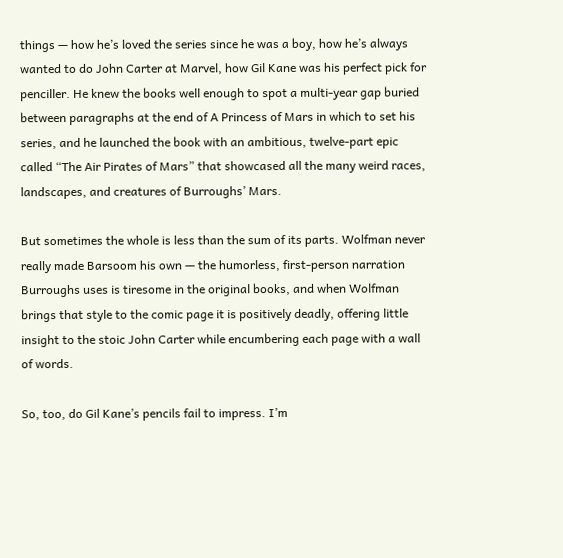things — how he’s loved the series since he was a boy, how he’s always wanted to do John Carter at Marvel, how Gil Kane was his perfect pick for penciller. He knew the books well enough to spot a multi-year gap buried between paragraphs at the end of A Princess of Mars in which to set his series, and he launched the book with an ambitious, twelve-part epic called “The Air Pirates of Mars” that showcased all the many weird races, landscapes, and creatures of Burroughs’ Mars.

But sometimes the whole is less than the sum of its parts. Wolfman never really made Barsoom his own — the humorless, first-person narration Burroughs uses is tiresome in the original books, and when Wolfman brings that style to the comic page it is positively deadly, offering little insight to the stoic John Carter while encumbering each page with a wall of words.

So, too, do Gil Kane’s pencils fail to impress. I’m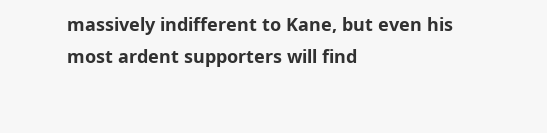massively indifferent to Kane, but even his most ardent supporters will find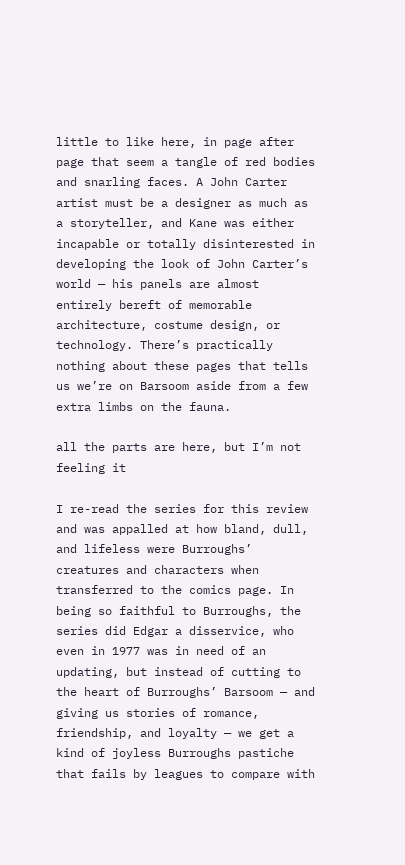little to like here, in page after page that seem a tangle of red bodies and snarling faces. A John Carter artist must be a designer as much as a storyteller, and Kane was either incapable or totally disinterested in developing the look of John Carter’s world — his panels are almost entirely bereft of memorable architecture, costume design, or technology. There’s practically nothing about these pages that tells us we’re on Barsoom aside from a few extra limbs on the fauna.

all the parts are here, but I’m not feeling it

I re-read the series for this review and was appalled at how bland, dull, and lifeless were Burroughs’ creatures and characters when transferred to the comics page. In being so faithful to Burroughs, the series did Edgar a disservice, who even in 1977 was in need of an updating, but instead of cutting to the heart of Burroughs’ Barsoom — and giving us stories of romance, friendship, and loyalty — we get a kind of joyless Burroughs pastiche that fails by leagues to compare with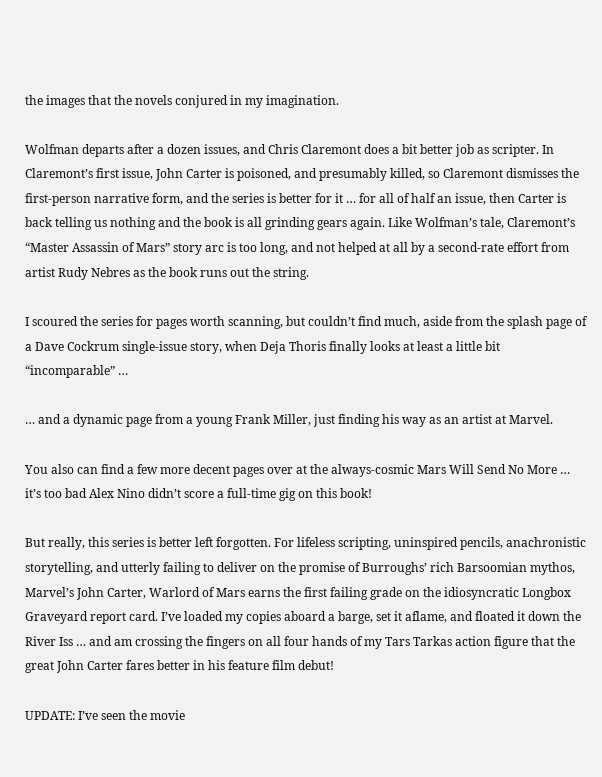the images that the novels conjured in my imagination.

Wolfman departs after a dozen issues, and Chris Claremont does a bit better job as scripter. In Claremont’s first issue, John Carter is poisoned, and presumably killed, so Claremont dismisses the first-person narrative form, and the series is better for it … for all of half an issue, then Carter is back telling us nothing and the book is all grinding gears again. Like Wolfman’s tale, Claremont’s “Master Assassin of Mars” story arc is too long, and not helped at all by a second-rate effort from artist Rudy Nebres as the book runs out the string.

I scoured the series for pages worth scanning, but couldn’t find much, aside from the splash page of a Dave Cockrum single-issue story, when Deja Thoris finally looks at least a little bit “incomparable” …

… and a dynamic page from a young Frank Miller, just finding his way as an artist at Marvel.

You also can find a few more decent pages over at the always-cosmic Mars Will Send No More … it’s too bad Alex Nino didn’t score a full-time gig on this book!

But really, this series is better left forgotten. For lifeless scripting, uninspired pencils, anachronistic storytelling, and utterly failing to deliver on the promise of Burroughs’ rich Barsoomian mythos, Marvel’s John Carter, Warlord of Mars earns the first failing grade on the idiosyncratic Longbox Graveyard report card. I’ve loaded my copies aboard a barge, set it aflame, and floated it down the River Iss … and am crossing the fingers on all four hands of my Tars Tarkas action figure that the great John Carter fares better in his feature film debut!

UPDATE: I’ve seen the movie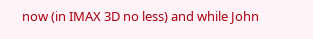now (in IMAX 3D no less) and while John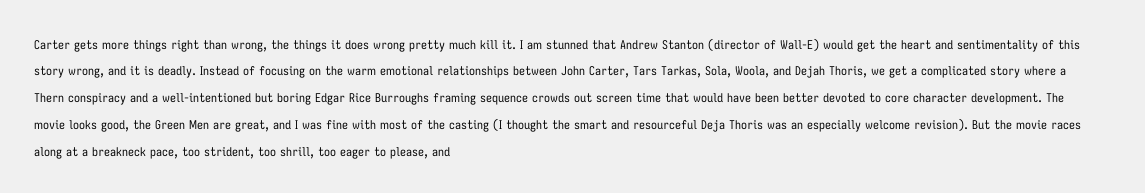Carter gets more things right than wrong, the things it does wrong pretty much kill it. I am stunned that Andrew Stanton (director of Wall-E) would get the heart and sentimentality of this story wrong, and it is deadly. Instead of focusing on the warm emotional relationships between John Carter, Tars Tarkas, Sola, Woola, and Dejah Thoris, we get a complicated story where a Thern conspiracy and a well-intentioned but boring Edgar Rice Burroughs framing sequence crowds out screen time that would have been better devoted to core character development. The movie looks good, the Green Men are great, and I was fine with most of the casting (I thought the smart and resourceful Deja Thoris was an especially welcome revision). But the movie races along at a breakneck pace, too strident, too shrill, too eager to please, and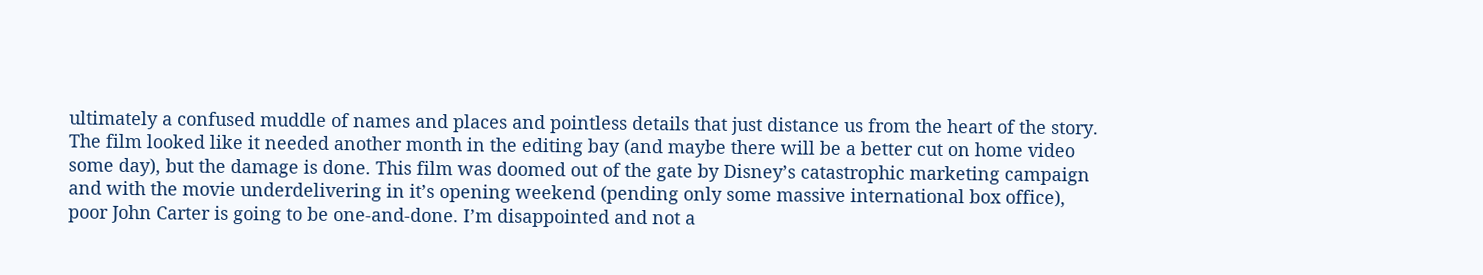ultimately a confused muddle of names and places and pointless details that just distance us from the heart of the story. The film looked like it needed another month in the editing bay (and maybe there will be a better cut on home video some day), but the damage is done. This film was doomed out of the gate by Disney’s catastrophic marketing campaign and with the movie underdelivering in it’s opening weekend (pending only some massive international box office), poor John Carter is going to be one-and-done. I’m disappointed and not a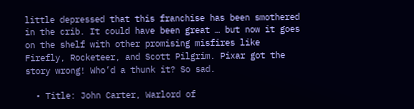little depressed that this franchise has been smothered in the crib. It could have been great … but now it goes on the shelf with other promising misfires like Firefly, Rocketeer, and Scott Pilgrim. Pixar got the story wrong! Who’d a thunk it? So sad.

  • Title: John Carter, Warlord of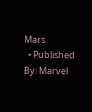Mars
  • Published By: Marvel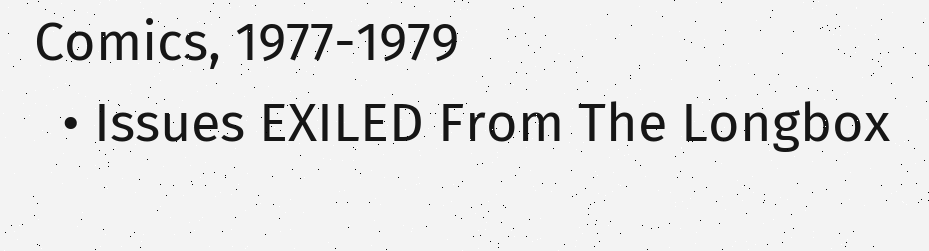Comics, 1977-1979
  • Issues EXILED From The Longbox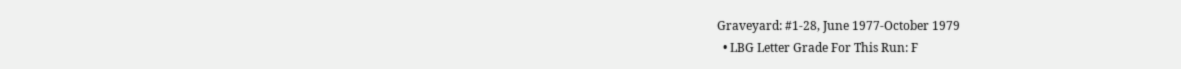Graveyard: #1-28, June 1977-October 1979
  • LBG Letter Grade For This Run: F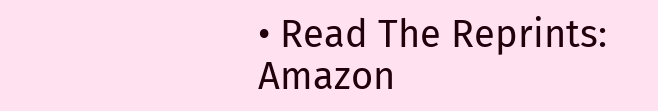• Read The Reprints: Amazon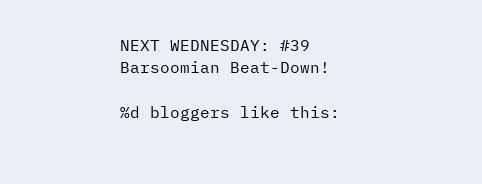NEXT WEDNESDAY: #39 Barsoomian Beat-Down!

%d bloggers like this: